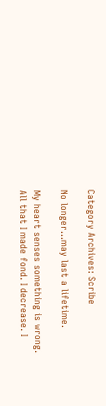Category Archives: Scribe

No longer…may last a lifetime.

My heart senses something is wrong. All that I made fond. I decrease. I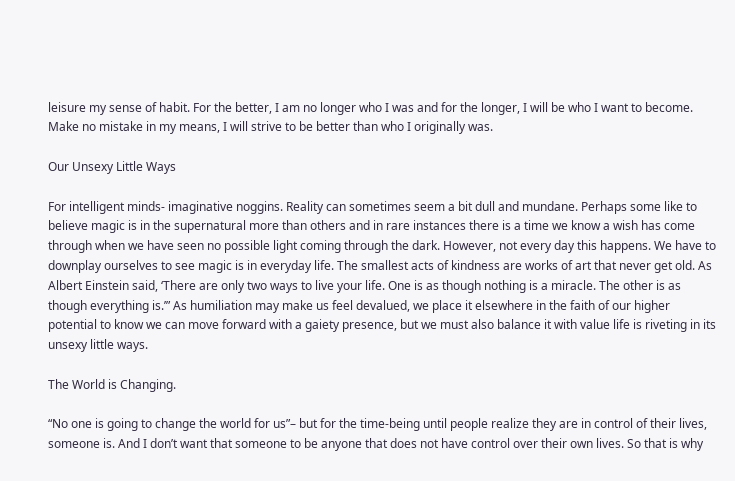leisure my sense of habit. For the better, I am no longer who I was and for the longer, I will be who I want to become. Make no mistake in my means, I will strive to be better than who I originally was.

Our Unsexy Little Ways

For intelligent minds- imaginative noggins. Reality can sometimes seem a bit dull and mundane. Perhaps some like to believe magic is in the supernatural more than others and in rare instances there is a time we know a wish has come through when we have seen no possible light coming through the dark. However, not every day this happens. We have to downplay ourselves to see magic is in everyday life. The smallest acts of kindness are works of art that never get old. As Albert Einstein said, ‘There are only two ways to live your life. One is as though nothing is a miracle. The other is as though everything is.’” As humiliation may make us feel devalued, we place it elsewhere in the faith of our higher potential to know we can move forward with a gaiety presence, but we must also balance it with value life is riveting in its unsexy little ways.

The World is Changing.

“No one is going to change the world for us”– but for the time-being until people realize they are in control of their lives, someone is. And I don’t want that someone to be anyone that does not have control over their own lives. So that is why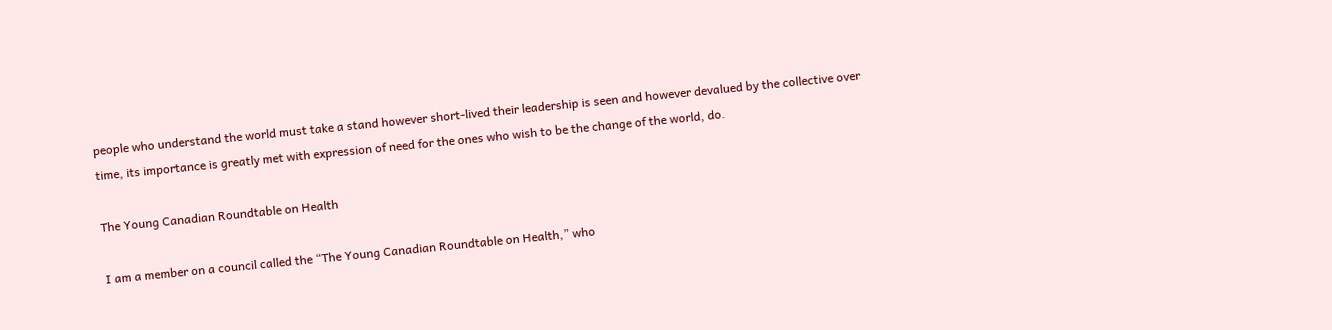people who understand the world must take a stand however short-lived their leadership is seen and however devalued by the collective over time, its importance is greatly met with expression of need for the ones who wish to be the change of the world, do.

The Young Canadian Roundtable on Health

I am a member on a council called the “The Young Canadian Roundtable on Health,” who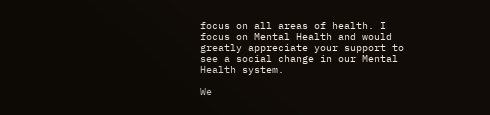focus on all areas of health. I focus on Mental Health and would greatly appreciate your support to see a social change in our Mental Health system.

We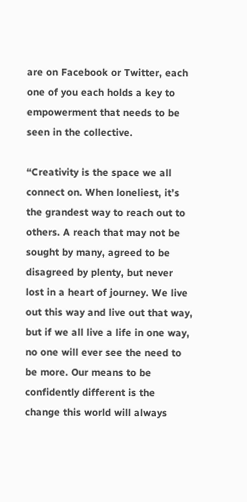are on Facebook or Twitter, each one of you each holds a key to empowerment that needs to be seen in the collective.

“Creativity is the space we all connect on. When loneliest, it’s the grandest way to reach out to others. A reach that may not be sought by many, agreed to be disagreed by plenty, but never lost in a heart of journey. We live out this way and live out that way, but if we all live a life in one way, no one will ever see the need to be more. Our means to be confidently different is the change this world will always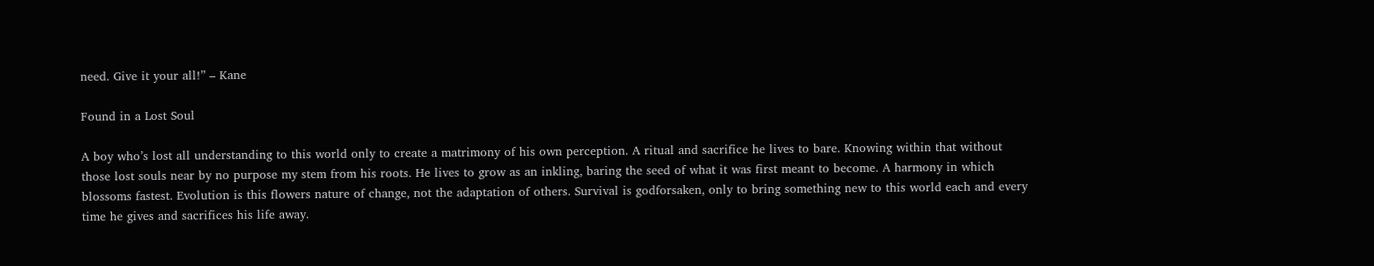need. Give it your all!” – Kane

Found in a Lost Soul

A boy who’s lost all understanding to this world only to create a matrimony of his own perception. A ritual and sacrifice he lives to bare. Knowing within that without those lost souls near by no purpose my stem from his roots. He lives to grow as an inkling, baring the seed of what it was first meant to become. A harmony in which blossoms fastest. Evolution is this flowers nature of change, not the adaptation of others. Survival is godforsaken, only to bring something new to this world each and every time he gives and sacrifices his life away.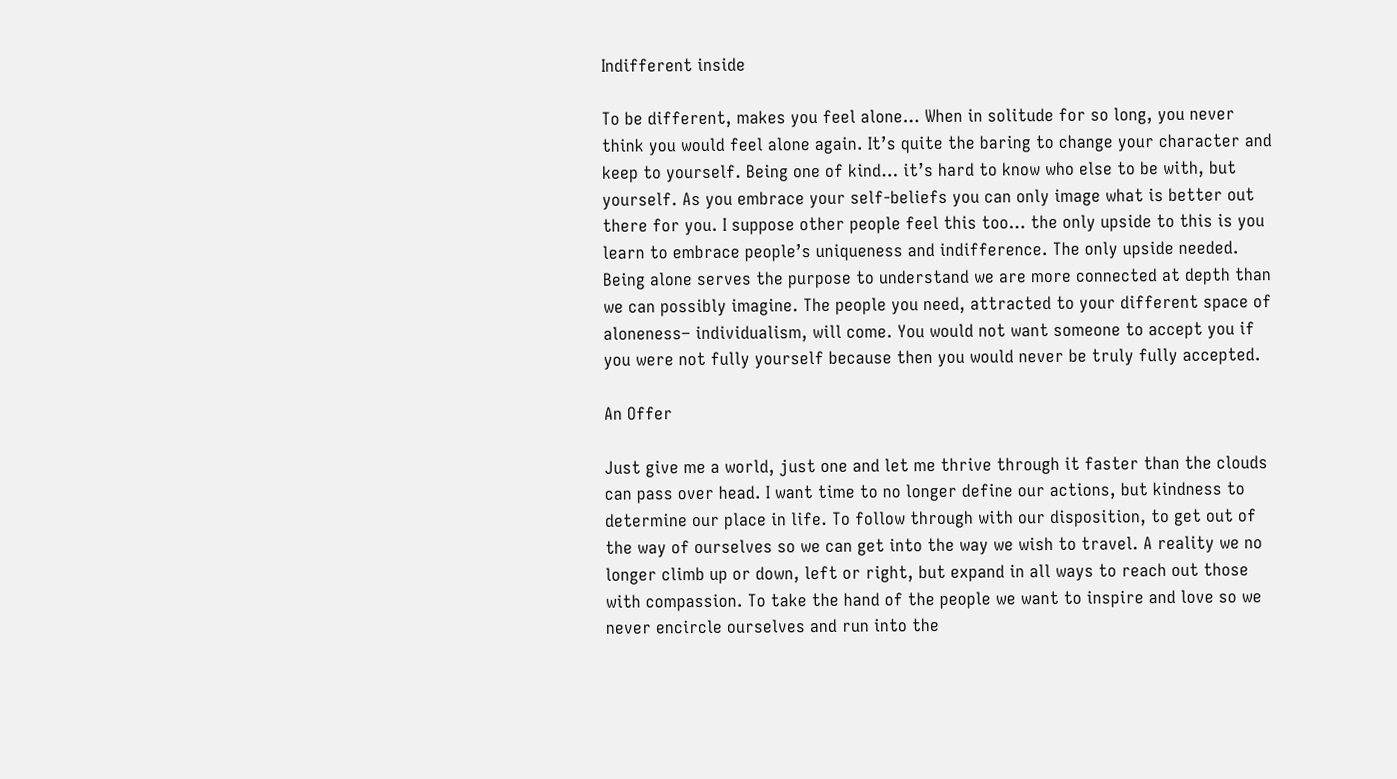Indifferent inside

To be different, makes you feel alone… When in solitude for so long, you never think you would feel alone again. It’s quite the baring to change your character and keep to yourself. Being one of kind… it’s hard to know who else to be with, but yourself. As you embrace your self-beliefs you can only image what is better out there for you. I suppose other people feel this too… the only upside to this is you learn to embrace people’s uniqueness and indifference. The only upside needed. Being alone serves the purpose to understand we are more connected at depth than we can possibly imagine. The people you need, attracted to your different space of aloneness– individualism, will come. You would not want someone to accept you if you were not fully yourself because then you would never be truly fully accepted.

An Offer

Just give me a world, just one and let me thrive through it faster than the clouds can pass over head. I want time to no longer define our actions, but kindness to determine our place in life. To follow through with our disposition, to get out of the way of ourselves so we can get into the way we wish to travel. A reality we no longer climb up or down, left or right, but expand in all ways to reach out those with compassion. To take the hand of the people we want to inspire and love so we never encircle ourselves and run into the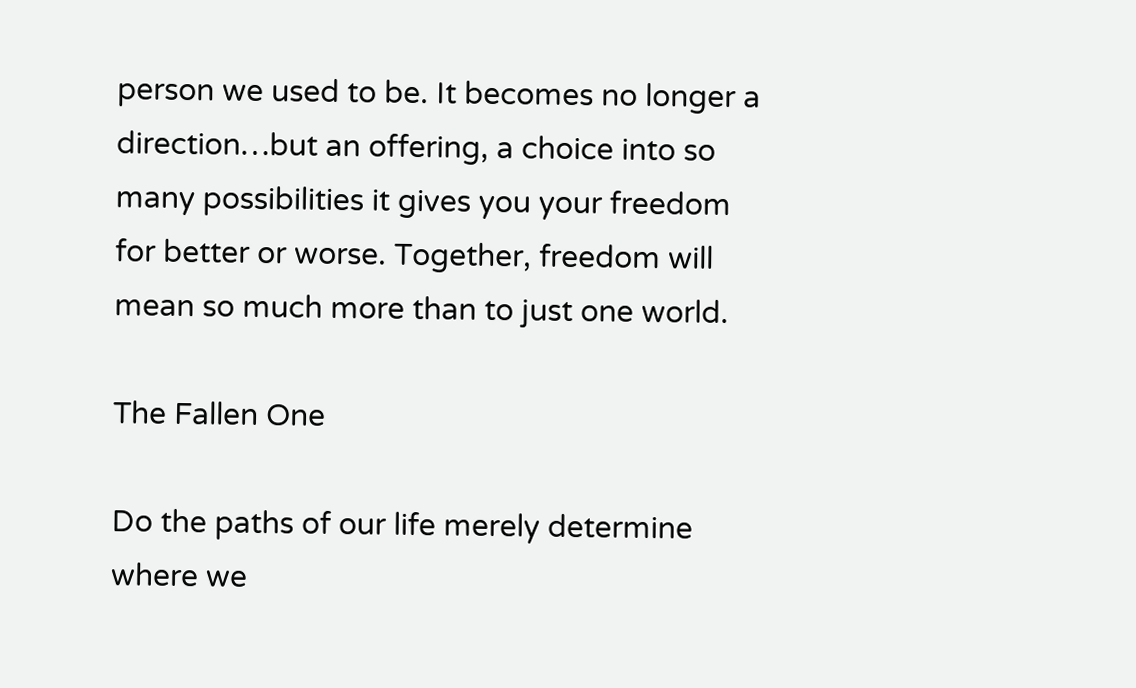person we used to be. It becomes no longer a direction…but an offering, a choice into so many possibilities it gives you your freedom for better or worse. Together, freedom will mean so much more than to just one world.

The Fallen One

Do the paths of our life merely determine where we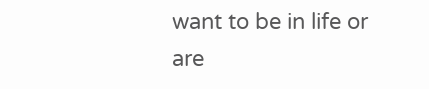want to be in life or are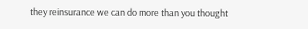they reinsurance we can do more than you thought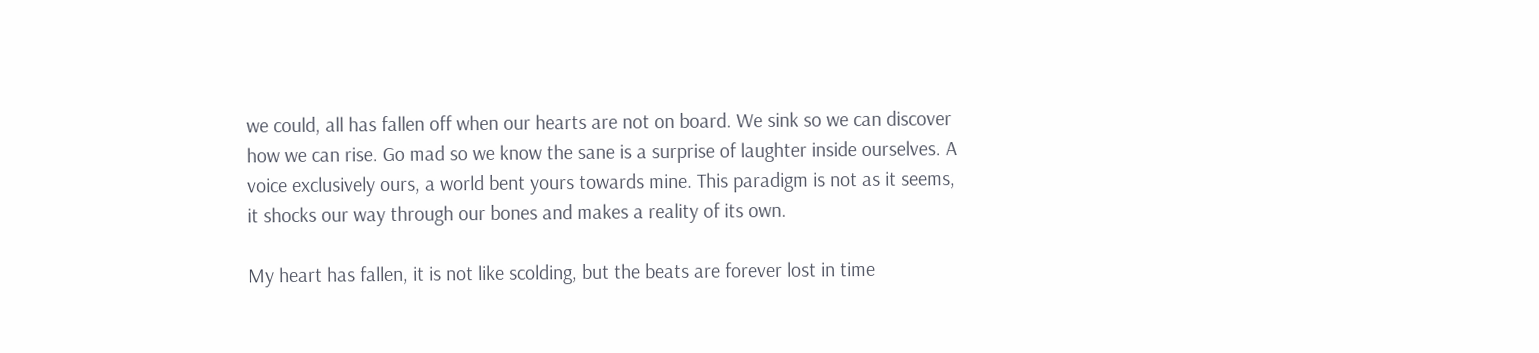we could, all has fallen off when our hearts are not on board. We sink so we can discover how we can rise. Go mad so we know the sane is a surprise of laughter inside ourselves. A voice exclusively ours, a world bent yours towards mine. This paradigm is not as it seems, it shocks our way through our bones and makes a reality of its own.

My heart has fallen, it is not like scolding, but the beats are forever lost in time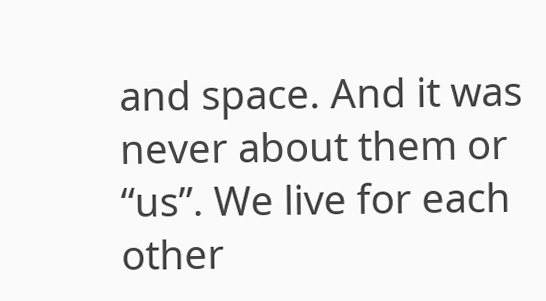and space. And it was never about them or “us”. We live for each other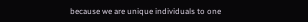because we are unique individuals to one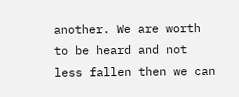another. We are worth to be heard and not less fallen then we can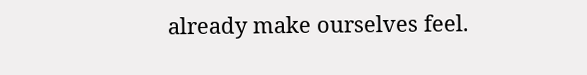already make ourselves feel.